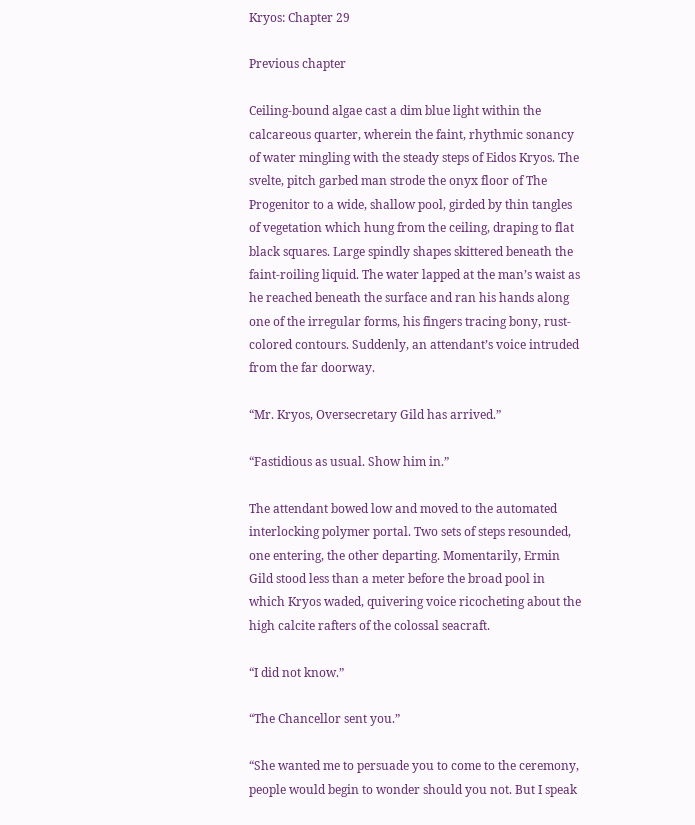Kryos: Chapter 29

Previous chapter

Ceiling-bound algae cast a dim blue light within the calcareous quarter, wherein the faint, rhythmic sonancy of water mingling with the steady steps of Eidos Kryos. The svelte, pitch garbed man strode the onyx floor of The Progenitor to a wide, shallow pool, girded by thin tangles of vegetation which hung from the ceiling, draping to flat black squares. Large spindly shapes skittered beneath the faint-roiling liquid. The water lapped at the man’s waist as he reached beneath the surface and ran his hands along one of the irregular forms, his fingers tracing bony, rust-colored contours. Suddenly, an attendant’s voice intruded from the far doorway.

“Mr. Kryos, Oversecretary Gild has arrived.”

“Fastidious as usual. Show him in.”

The attendant bowed low and moved to the automated interlocking polymer portal. Two sets of steps resounded, one entering, the other departing. Momentarily, Ermin Gild stood less than a meter before the broad pool in which Kryos waded, quivering voice ricocheting about the high calcite rafters of the colossal seacraft.

“I did not know.”

“The Chancellor sent you.”

“She wanted me to persuade you to come to the ceremony, people would begin to wonder should you not. But I speak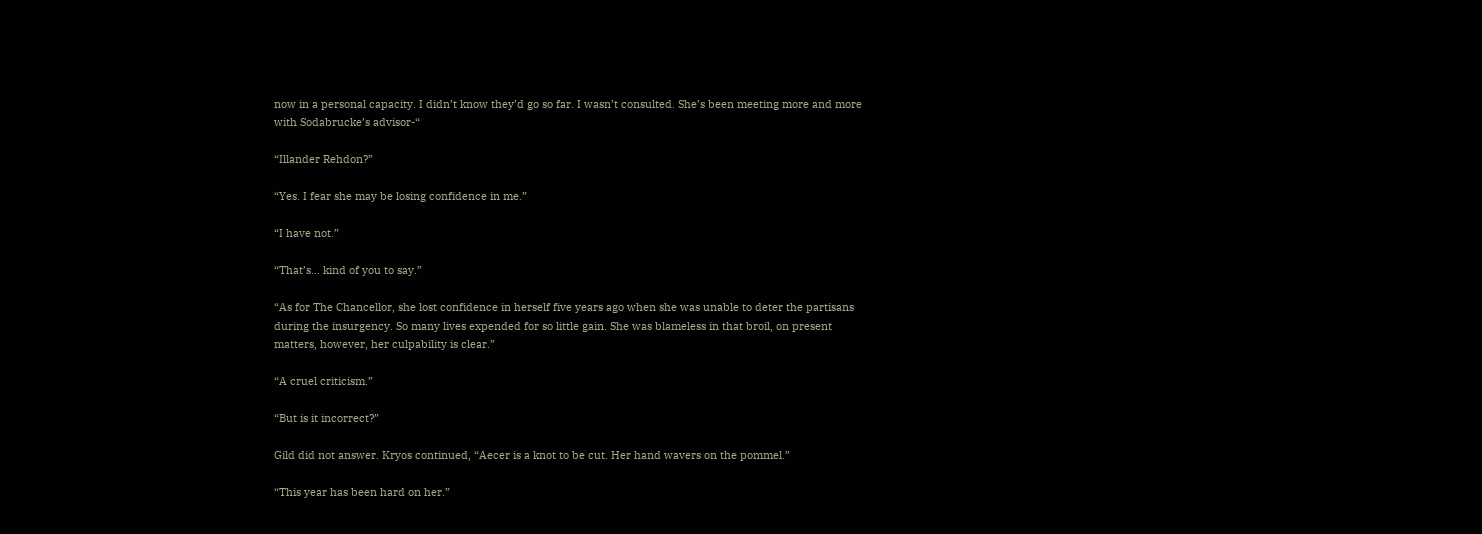now in a personal capacity. I didn’t know they’d go so far. I wasn’t consulted. She’s been meeting more and more with Sodabrucke’s advisor-“

“Illander Rehdon?”

“Yes. I fear she may be losing confidence in me.”

“I have not.”

“That’s… kind of you to say.”

“As for The Chancellor, she lost confidence in herself five years ago when she was unable to deter the partisans during the insurgency. So many lives expended for so little gain. She was blameless in that broil, on present matters, however, her culpability is clear.”

“A cruel criticism.”

“But is it incorrect?”

Gild did not answer. Kryos continued, “Aecer is a knot to be cut. Her hand wavers on the pommel.”

“This year has been hard on her.”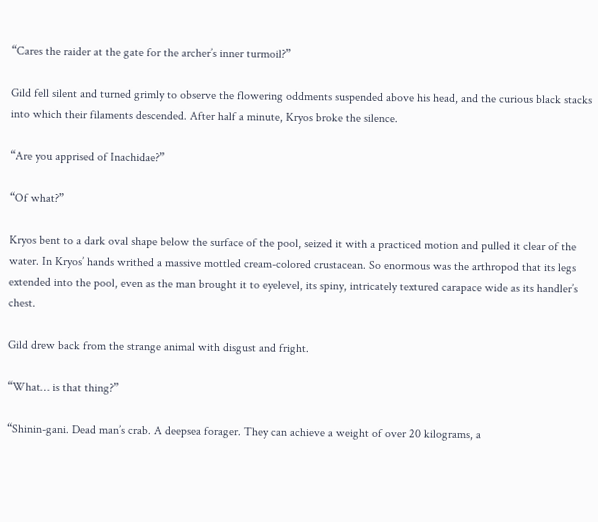“Cares the raider at the gate for the archer’s inner turmoil?”

Gild fell silent and turned grimly to observe the flowering oddments suspended above his head, and the curious black stacks into which their filaments descended. After half a minute, Kryos broke the silence.

“Are you apprised of Inachidae?”

“Of what?”

Kryos bent to a dark oval shape below the surface of the pool, seized it with a practiced motion and pulled it clear of the water. In Kryos’ hands writhed a massive mottled cream-colored crustacean. So enormous was the arthropod that its legs extended into the pool, even as the man brought it to eyelevel, its spiny, intricately textured carapace wide as its handler’s chest.

Gild drew back from the strange animal with disgust and fright.

“What… is that thing?”

“Shinin-gani. Dead man’s crab. A deepsea forager. They can achieve a weight of over 20 kilograms, a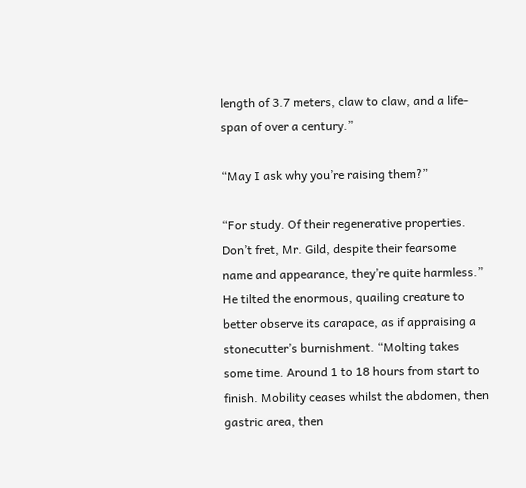length of 3.7 meters, claw to claw, and a life-span of over a century.”

“May I ask why you’re raising them?”

“For study. Of their regenerative properties. Don’t fret, Mr. Gild, despite their fearsome name and appearance, they’re quite harmless.” He tilted the enormous, quailing creature to better observe its carapace, as if appraising a stonecutter’s burnishment. “Molting takes some time. Around 1 to 18 hours from start to finish. Mobility ceases whilst the abdomen, then gastric area, then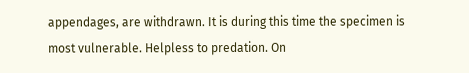appendages, are withdrawn. It is during this time the specimen is most vulnerable. Helpless to predation. On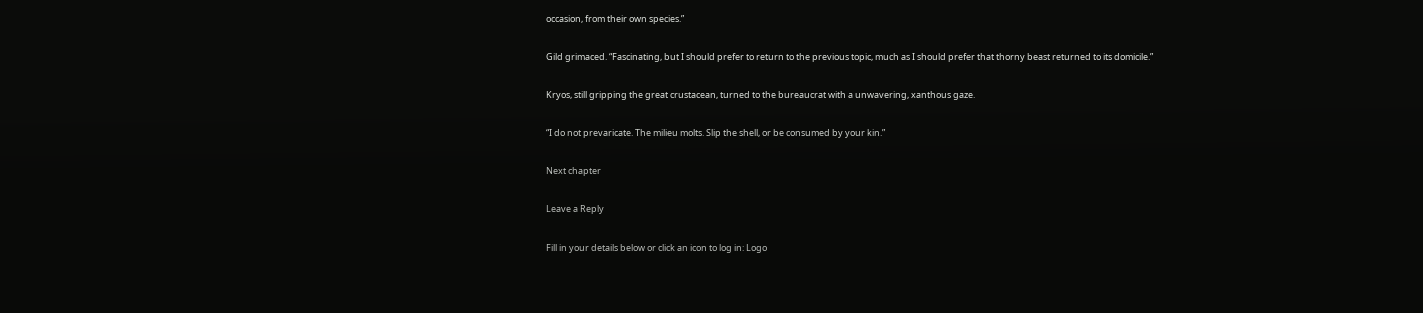occasion, from their own species.”

Gild grimaced. “Fascinating, but I should prefer to return to the previous topic, much as I should prefer that thorny beast returned to its domicile.”

Kryos, still gripping the great crustacean, turned to the bureaucrat with a unwavering, xanthous gaze.

“I do not prevaricate. The milieu molts. Slip the shell, or be consumed by your kin.”

Next chapter

Leave a Reply

Fill in your details below or click an icon to log in: Logo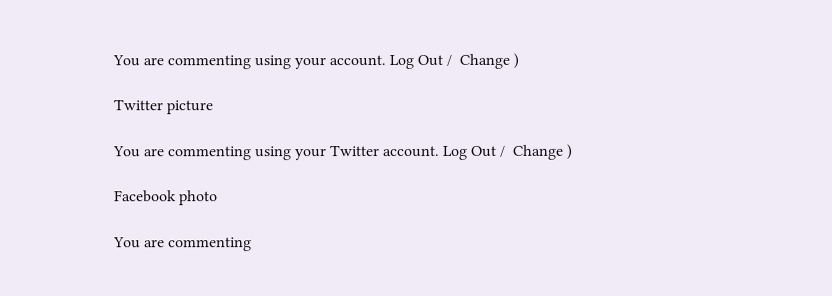You are commenting using your account. Log Out /  Change )

Twitter picture

You are commenting using your Twitter account. Log Out /  Change )

Facebook photo

You are commenting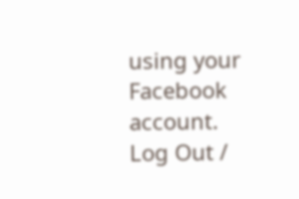using your Facebook account. Log Out /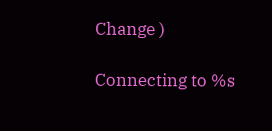Change )

Connecting to %s